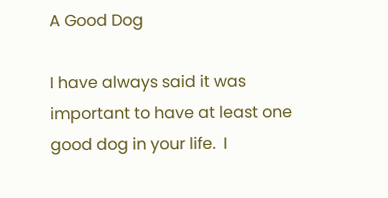A Good Dog

I have always said it was important to have at least one good dog in your life.  I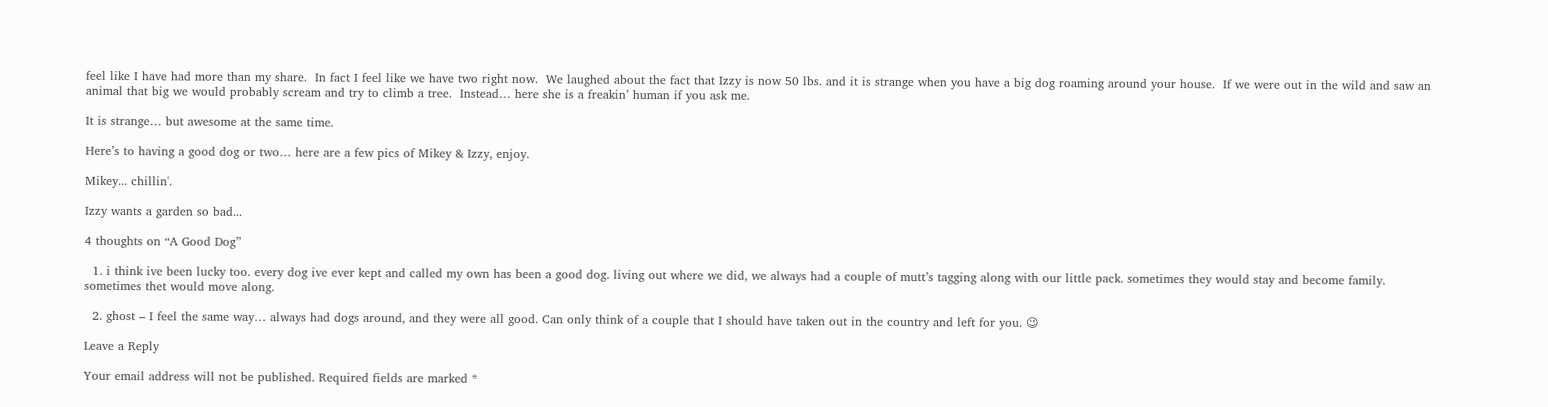feel like I have had more than my share.  In fact I feel like we have two right now.  We laughed about the fact that Izzy is now 50 lbs. and it is strange when you have a big dog roaming around your house.  If we were out in the wild and saw an animal that big we would probably scream and try to climb a tree.  Instead… here she is a freakin’ human if you ask me.

It is strange… but awesome at the same time.

Here’s to having a good dog or two… here are a few pics of Mikey & Izzy, enjoy.

Mikey... chillin'.

Izzy wants a garden so bad...

4 thoughts on “A Good Dog”

  1. i think ive been lucky too. every dog ive ever kept and called my own has been a good dog. living out where we did, we always had a couple of mutt’s tagging along with our little pack. sometimes they would stay and become family. sometimes thet would move along.

  2. ghost – I feel the same way… always had dogs around, and they were all good. Can only think of a couple that I should have taken out in the country and left for you. 😉

Leave a Reply

Your email address will not be published. Required fields are marked *